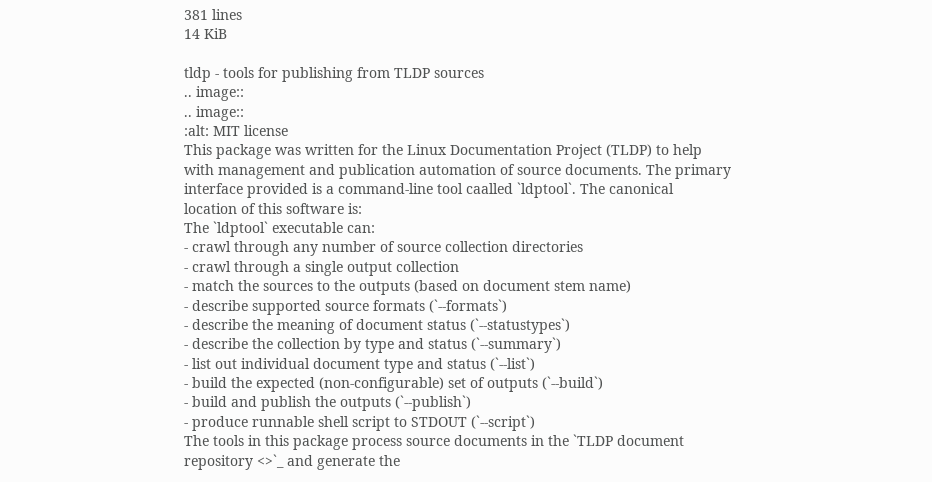381 lines
14 KiB

tldp - tools for publishing from TLDP sources
.. image::
.. image::
:alt: MIT license
This package was written for the Linux Documentation Project (TLDP) to help
with management and publication automation of source documents. The primary
interface provided is a command-line tool caalled `ldptool`. The canonical
location of this software is:
The `ldptool` executable can:
- crawl through any number of source collection directories
- crawl through a single output collection
- match the sources to the outputs (based on document stem name)
- describe supported source formats (`--formats`)
- describe the meaning of document status (`--statustypes`)
- describe the collection by type and status (`--summary`)
- list out individual document type and status (`--list`)
- build the expected (non-configurable) set of outputs (`--build`)
- build and publish the outputs (`--publish`)
- produce runnable shell script to STDOUT (`--script`)
The tools in this package process source documents in the `TLDP document
repository <>`_ and generate the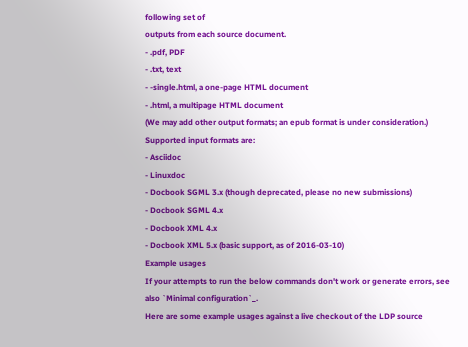following set of
outputs from each source document.
- .pdf, PDF
- .txt, text
- -single.html, a one-page HTML document
- .html, a multipage HTML document
(We may add other output formats; an epub format is under consideration.)
Supported input formats are:
- Asciidoc
- Linuxdoc
- Docbook SGML 3.x (though deprecated, please no new submissions)
- Docbook SGML 4.x
- Docbook XML 4.x
- Docbook XML 5.x (basic support, as of 2016-03-10)
Example usages
If your attempts to run the below commands don't work or generate errors, see
also `Minimal configuration`_.
Here are some example usages against a live checkout of the LDP source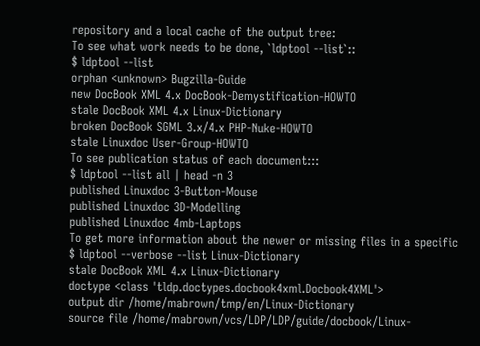repository and a local cache of the output tree:
To see what work needs to be done, `ldptool --list`::
$ ldptool --list
orphan <unknown> Bugzilla-Guide
new DocBook XML 4.x DocBook-Demystification-HOWTO
stale DocBook XML 4.x Linux-Dictionary
broken DocBook SGML 3.x/4.x PHP-Nuke-HOWTO
stale Linuxdoc User-Group-HOWTO
To see publication status of each document:::
$ ldptool --list all | head -n 3
published Linuxdoc 3-Button-Mouse
published Linuxdoc 3D-Modelling
published Linuxdoc 4mb-Laptops
To get more information about the newer or missing files in a specific
$ ldptool --verbose --list Linux-Dictionary
stale DocBook XML 4.x Linux-Dictionary
doctype <class 'tldp.doctypes.docbook4xml.Docbook4XML'>
output dir /home/mabrown/tmp/en/Linux-Dictionary
source file /home/mabrown/vcs/LDP/LDP/guide/docbook/Linux-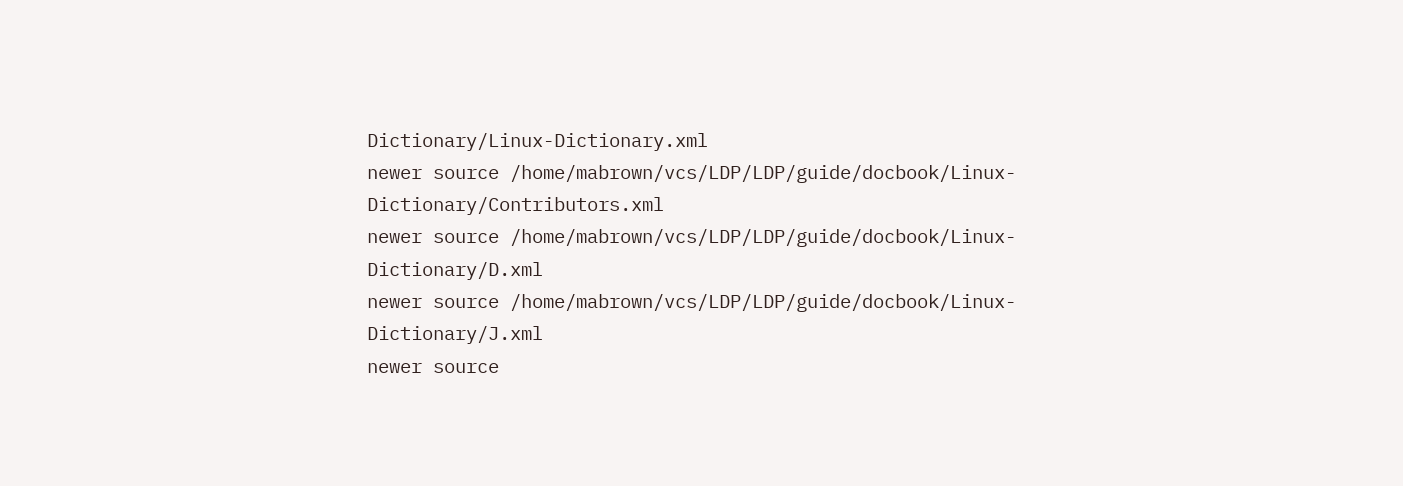Dictionary/Linux-Dictionary.xml
newer source /home/mabrown/vcs/LDP/LDP/guide/docbook/Linux-Dictionary/Contributors.xml
newer source /home/mabrown/vcs/LDP/LDP/guide/docbook/Linux-Dictionary/D.xml
newer source /home/mabrown/vcs/LDP/LDP/guide/docbook/Linux-Dictionary/J.xml
newer source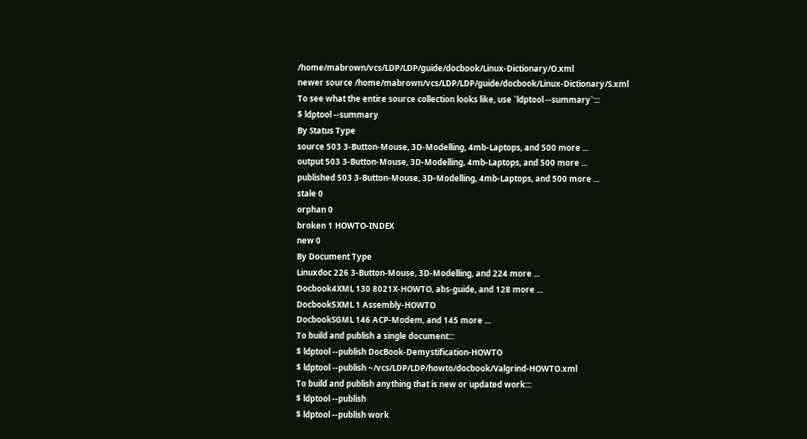/home/mabrown/vcs/LDP/LDP/guide/docbook/Linux-Dictionary/O.xml
newer source /home/mabrown/vcs/LDP/LDP/guide/docbook/Linux-Dictionary/S.xml
To see what the entire source collection looks like, use `ldptool --summary`:::
$ ldptool --summary
By Status Type
source 503 3-Button-Mouse, 3D-Modelling, 4mb-Laptops, and 500 more ...
output 503 3-Button-Mouse, 3D-Modelling, 4mb-Laptops, and 500 more ...
published 503 3-Button-Mouse, 3D-Modelling, 4mb-Laptops, and 500 more ...
stale 0
orphan 0
broken 1 HOWTO-INDEX
new 0
By Document Type
Linuxdoc 226 3-Button-Mouse, 3D-Modelling, and 224 more ...
Docbook4XML 130 8021X-HOWTO, abs-guide, and 128 more ...
Docbook5XML 1 Assembly-HOWTO
DocbookSGML 146 ACP-Modem, and 145 more ...
To build and publish a single document:::
$ ldptool --publish DocBook-Demystification-HOWTO
$ ldptool --publish ~/vcs/LDP/LDP/howto/docbook/Valgrind-HOWTO.xml
To build and publish anything that is new or updated work:::
$ ldptool --publish
$ ldptool --publish work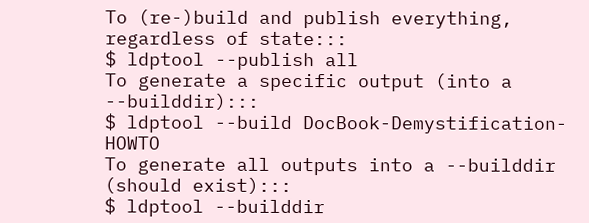To (re-)build and publish everything, regardless of state:::
$ ldptool --publish all
To generate a specific output (into a --builddir):::
$ ldptool --build DocBook-Demystification-HOWTO
To generate all outputs into a --builddir (should exist):::
$ ldptool --builddir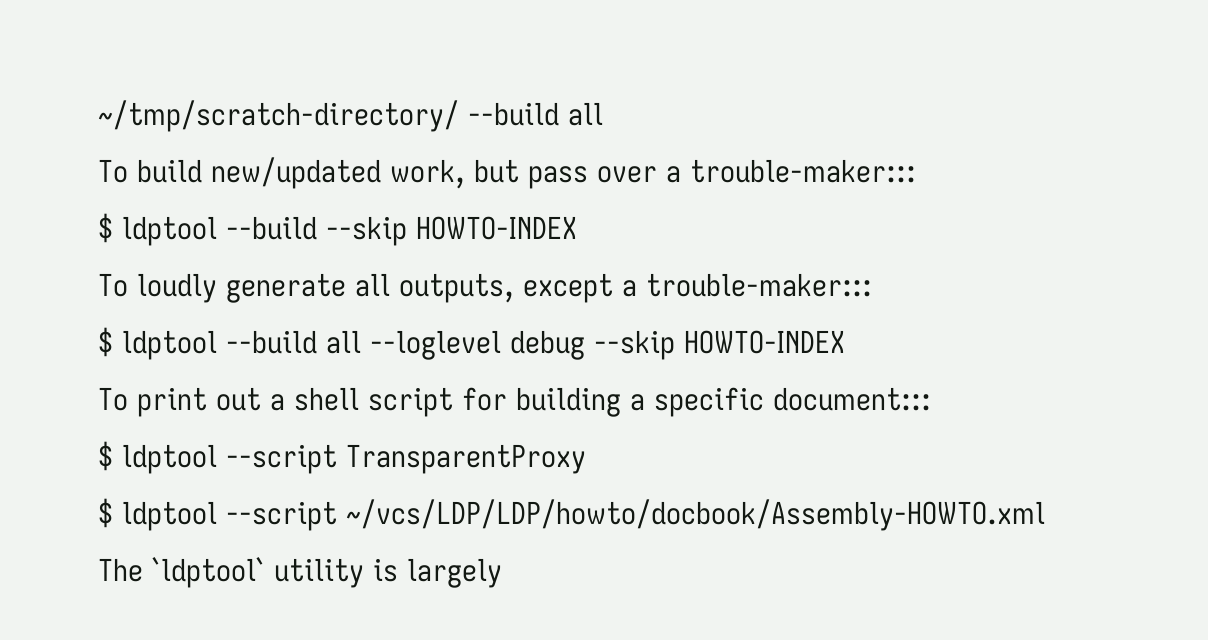~/tmp/scratch-directory/ --build all
To build new/updated work, but pass over a trouble-maker:::
$ ldptool --build --skip HOWTO-INDEX
To loudly generate all outputs, except a trouble-maker:::
$ ldptool --build all --loglevel debug --skip HOWTO-INDEX
To print out a shell script for building a specific document:::
$ ldptool --script TransparentProxy
$ ldptool --script ~/vcs/LDP/LDP/howto/docbook/Assembly-HOWTO.xml
The `ldptool` utility is largely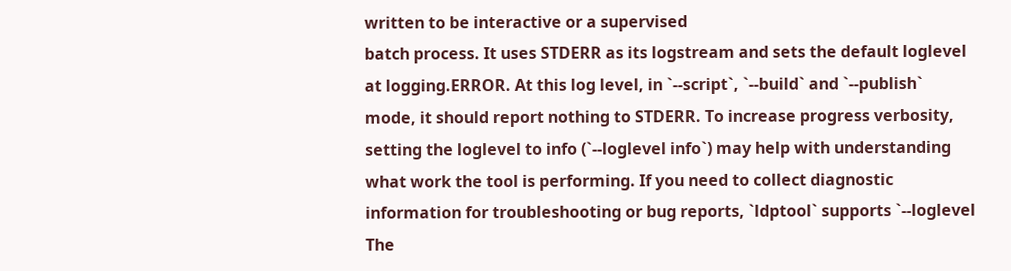written to be interactive or a supervised
batch process. It uses STDERR as its logstream and sets the default loglevel
at logging.ERROR. At this log level, in `--script`, `--build` and `--publish`
mode, it should report nothing to STDERR. To increase progress verbosity,
setting the loglevel to info (`--loglevel info`) may help with understanding
what work the tool is performing. If you need to collect diagnostic
information for troubleshooting or bug reports, `ldptool` supports `--loglevel
The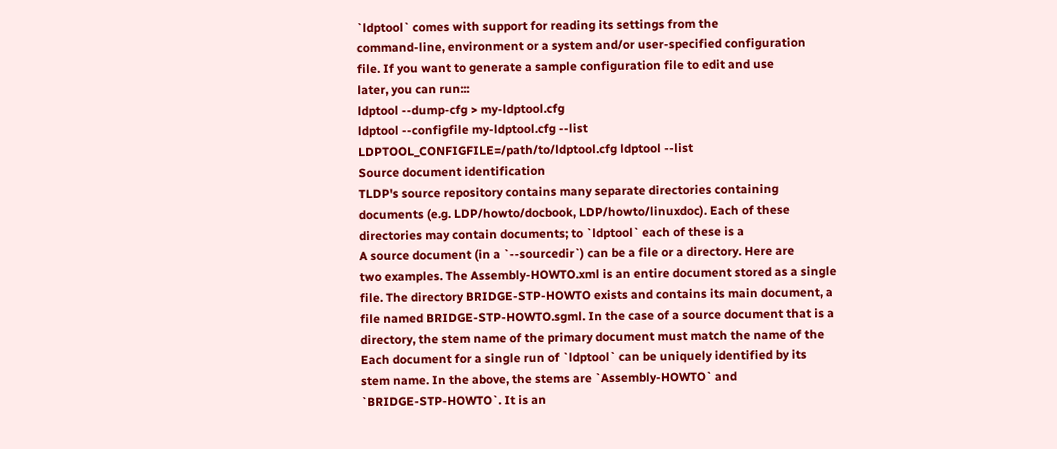`ldptool` comes with support for reading its settings from the
command-line, environment or a system and/or user-specified configuration
file. If you want to generate a sample configuration file to edit and use
later, you can run:::
ldptool --dump-cfg > my-ldptool.cfg
ldptool --configfile my-ldptool.cfg --list
LDPTOOL_CONFIGFILE=/path/to/ldptool.cfg ldptool --list
Source document identification
TLDP's source repository contains many separate directories containing
documents (e.g. LDP/howto/docbook, LDP/howto/linuxdoc). Each of these
directories may contain documents; to `ldptool` each of these is a
A source document (in a `--sourcedir`) can be a file or a directory. Here are
two examples. The Assembly-HOWTO.xml is an entire document stored as a single
file. The directory BRIDGE-STP-HOWTO exists and contains its main document, a
file named BRIDGE-STP-HOWTO.sgml. In the case of a source document that is a
directory, the stem name of the primary document must match the name of the
Each document for a single run of `ldptool` can be uniquely identified by its
stem name. In the above, the stems are `Assembly-HOWTO` and
`BRIDGE-STP-HOWTO`. It is an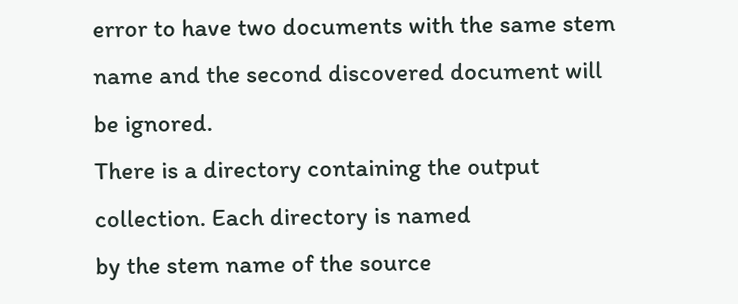error to have two documents with the same stem
name and the second discovered document will be ignored.
There is a directory containing the output collection. Each directory is named
by the stem name of the source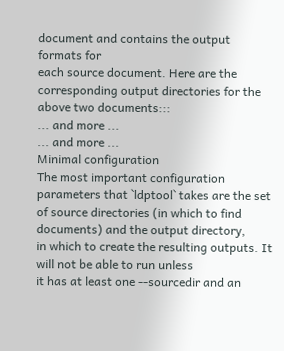document and contains the output formats for
each source document. Here are the corresponding output directories for the
above two documents:::
... and more ...
... and more ...
Minimal configuration
The most important configuration parameters that `ldptool` takes are the set
of source directories (in which to find documents) and the output directory,
in which to create the resulting outputs. It will not be able to run unless
it has at least one --sourcedir and an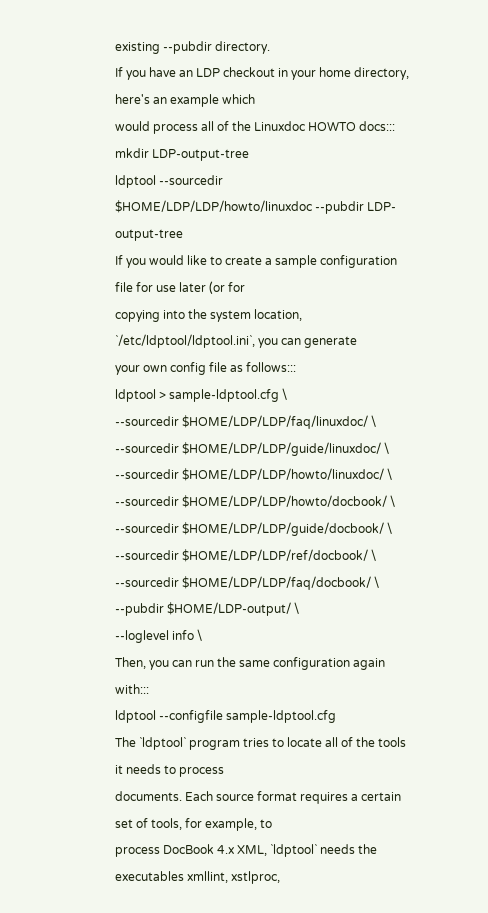existing --pubdir directory.
If you have an LDP checkout in your home directory, here's an example which
would process all of the Linuxdoc HOWTO docs:::
mkdir LDP-output-tree
ldptool --sourcedir $HOME/LDP/LDP/howto/linuxdoc --pubdir LDP-output-tree
If you would like to create a sample configuration file for use later (or for
copying into the system location, `/etc/ldptool/ldptool.ini`, you can generate
your own config file as follows:::
ldptool > sample-ldptool.cfg \
--sourcedir $HOME/LDP/LDP/faq/linuxdoc/ \
--sourcedir $HOME/LDP/LDP/guide/linuxdoc/ \
--sourcedir $HOME/LDP/LDP/howto/linuxdoc/ \
--sourcedir $HOME/LDP/LDP/howto/docbook/ \
--sourcedir $HOME/LDP/LDP/guide/docbook/ \
--sourcedir $HOME/LDP/LDP/ref/docbook/ \
--sourcedir $HOME/LDP/LDP/faq/docbook/ \
--pubdir $HOME/LDP-output/ \
--loglevel info \
Then, you can run the same configuration again with:::
ldptool --configfile sample-ldptool.cfg
The `ldptool` program tries to locate all of the tools it needs to process
documents. Each source format requires a certain set of tools, for example, to
process DocBook 4.x XML, `ldptool` needs the executables xmllint, xstlproc,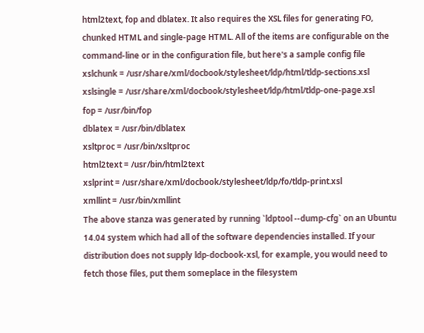html2text, fop and dblatex. It also requires the XSL files for generating FO,
chunked HTML and single-page HTML. All of the items are configurable on the
command-line or in the configuration file, but here's a sample config file
xslchunk = /usr/share/xml/docbook/stylesheet/ldp/html/tldp-sections.xsl
xslsingle = /usr/share/xml/docbook/stylesheet/ldp/html/tldp-one-page.xsl
fop = /usr/bin/fop
dblatex = /usr/bin/dblatex
xsltproc = /usr/bin/xsltproc
html2text = /usr/bin/html2text
xslprint = /usr/share/xml/docbook/stylesheet/ldp/fo/tldp-print.xsl
xmllint = /usr/bin/xmllint
The above stanza was generated by running `ldptool --dump-cfg` on an Ubuntu
14.04 system which had all of the software dependencies installed. If your
distribution does not supply ldp-docbook-xsl, for example, you would need to
fetch those files, put them someplace in the filesystem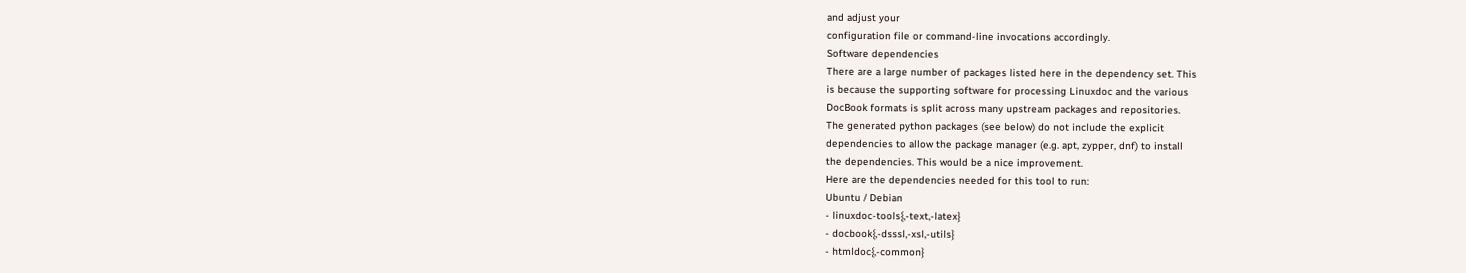and adjust your
configuration file or command-line invocations accordingly.
Software dependencies
There are a large number of packages listed here in the dependency set. This
is because the supporting software for processing Linuxdoc and the various
DocBook formats is split across many upstream packages and repositories.
The generated python packages (see below) do not include the explicit
dependencies to allow the package manager (e.g. apt, zypper, dnf) to install
the dependencies. This would be a nice improvement.
Here are the dependencies needed for this tool to run:
Ubuntu / Debian
- linuxdoc-tools{,-text,-latex}
- docbook{,-dsssl,-xsl,-utils}
- htmldoc{,-common}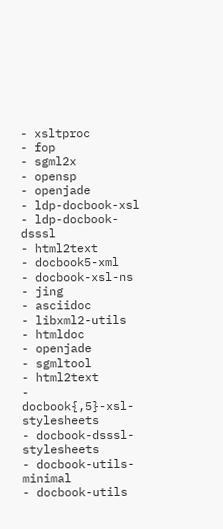- xsltproc
- fop
- sgml2x
- opensp
- openjade
- ldp-docbook-xsl
- ldp-docbook-dsssl
- html2text
- docbook5-xml
- docbook-xsl-ns
- jing
- asciidoc
- libxml2-utils
- htmldoc
- openjade
- sgmltool
- html2text
- docbook{,5}-xsl-stylesheets
- docbook-dsssl-stylesheets
- docbook-utils-minimal
- docbook-utils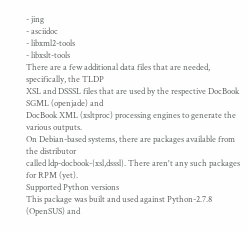- jing
- asciidoc
- libxml2-tools
- libxslt-tools
There are a few additional data files that are needed, specifically, the TLDP
XSL and DSSSL files that are used by the respective DocBook SGML (openjade) and
DocBook XML (xsltproc) processing engines to generate the various outputs.
On Debian-based systems, there are packages available from the distributor
called ldp-docbook-{xsl,dsssl}. There aren't any such packages for RPM (yet).
Supported Python versions
This package was built and used against Python-2.7.8 (OpenSUS) and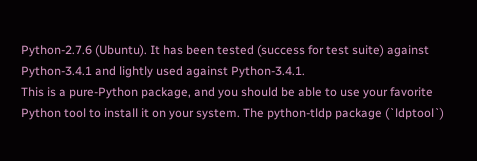Python-2.7.6 (Ubuntu). It has been tested (success for test suite) against
Python-3.4.1 and lightly used against Python-3.4.1.
This is a pure-Python package, and you should be able to use your favorite
Python tool to install it on your system. The python-tldp package (`ldptool`)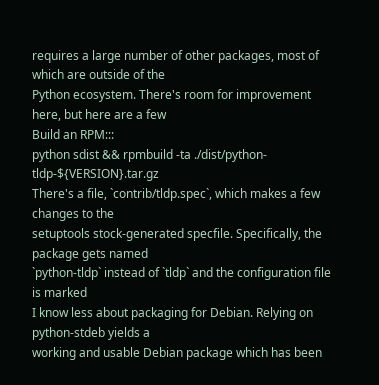requires a large number of other packages, most of which are outside of the
Python ecosystem. There's room for improvement here, but here are a few
Build an RPM:::
python sdist && rpmbuild -ta ./dist/python-tldp-${VERSION}.tar.gz
There's a file, `contrib/tldp.spec`, which makes a few changes to the
setuptools stock-generated specfile. Specifically, the package gets named
`python-tldp` instead of `tldp` and the configuration file is marked
I know less about packaging for Debian. Relying on python-stdeb yields a
working and usable Debian package which has been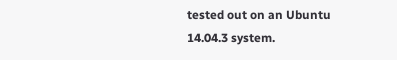tested out on an Ubuntu
14.04.3 system.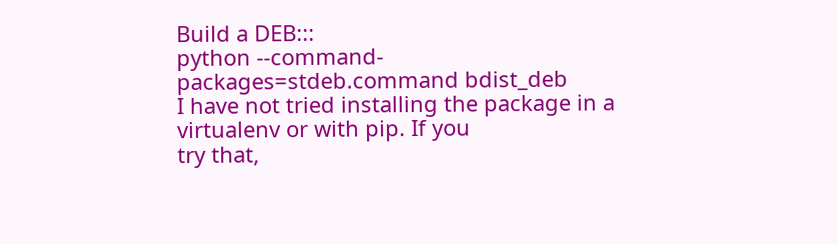Build a DEB:::
python --command-packages=stdeb.command bdist_deb
I have not tried installing the package in a virtualenv or with pip. If you
try that,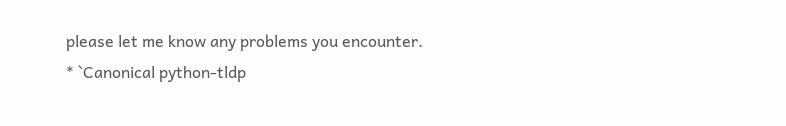please let me know any problems you encounter.
* `Canonical python-tldp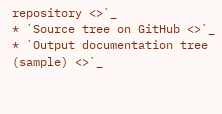repository <>`_
* `Source tree on GitHub <>`_
* `Output documentation tree (sample) <>`_